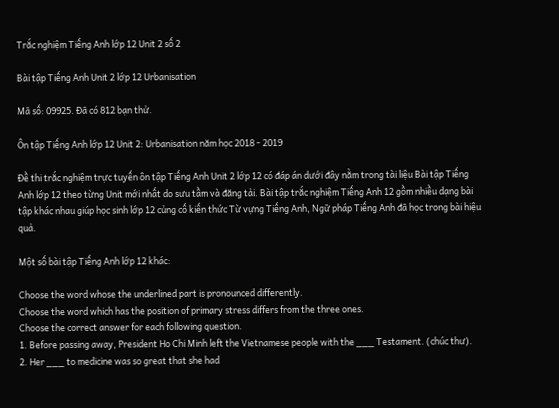Trắc nghiệm Tiếng Anh lớp 12 Unit 2 số 2

Bài tập Tiếng Anh Unit 2 lớp 12 Urbanisation

Mã số: 09925. Đã có 812 bạn thử.

Ôn tập Tiếng Anh lớp 12 Unit 2: Urbanisation năm học 2018 - 2019

Đề thi trắc nghiệm trực tuyến ôn tập Tiếng Anh Unit 2 lớp 12 có đáp án dưới đây nằm trong tài liệu Bài tập Tiếng Anh lớp 12 theo từng Unit mới nhất do sưu tầm và đăng tải. Bài tập trắc nghiệm Tiếng Anh 12 gồm nhiều dạng bài tập khác nhau giúp học sinh lớp 12 củng cố kiến thức Từ vựng Tiếng Anh, Ngữ pháp Tiếng Anh đã học trong bài hiệu quả.

Một số bài tập Tiếng Anh lớp 12 khác:

Choose the word whose the underlined part is pronounced differently.
Choose the word which has the position of primary stress differs from the three ones.
Choose the correct answer for each following question.
1. Before passing away, President Ho Chi Minh left the Vietnamese people with the ___ Testament. (chúc thư).
2. Her ___ to medicine was so great that she had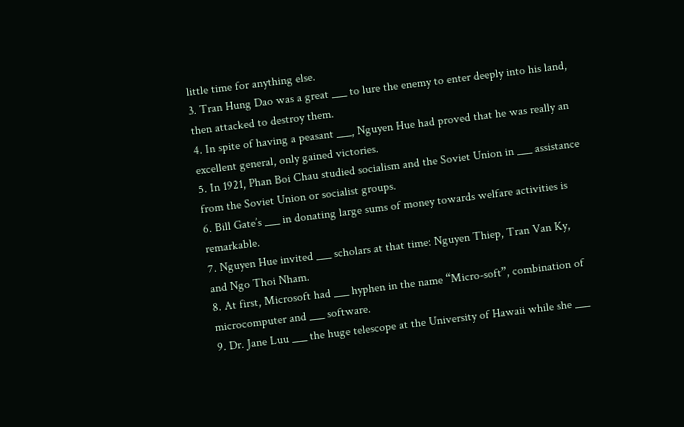little time for anything else.
3. Tran Hung Dao was a great ___ to lure the enemy to enter deeply into his land, then attacked to destroy them.
4. In spite of having a peasant ___, Nguyen Hue had proved that he was really an excellent general, only gained victories.
5. In 1921, Phan Boi Chau studied socialism and the Soviet Union in ___ assistance from the Soviet Union or socialist groups.
6. Bill Gate’s ___ in donating large sums of money towards welfare activities is remarkable.
7. Nguyen Hue invited ___ scholars at that time: Nguyen Thiep, Tran Van Ky, and Ngo Thoi Nham.
8. At first, Microsoft had ___ hyphen in the name “Micro-soft”, combination of microcomputer and ___ software.
9. Dr. Jane Luu ___ the huge telescope at the University of Hawaii while she ___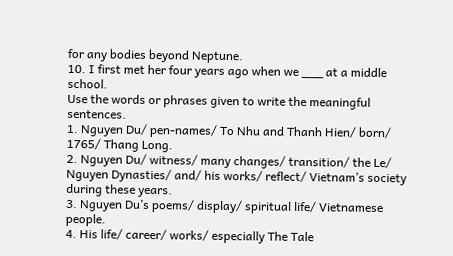for any bodies beyond Neptune.
10. I first met her four years ago when we ___ at a middle school.
Use the words or phrases given to write the meaningful sentences.
1. Nguyen Du/ pen-names/ To Nhu and Thanh Hien/ born/ 1765/ Thang Long.
2. Nguyen Du/ witness/ many changes/ transition/ the Le/ Nguyen Dynasties/ and/ his works/ reflect/ Vietnam’s society during these years.
3. Nguyen Du’s poems/ display/ spiritual life/ Vietnamese people.
4. His life/ career/ works/ especially The Tale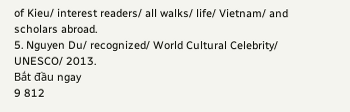of Kieu/ interest readers/ all walks/ life/ Vietnam/ and scholars abroad.
5. Nguyen Du/ recognized/ World Cultural Celebrity/ UNESCO/ 2013.
Bắt đầu ngay
9 812